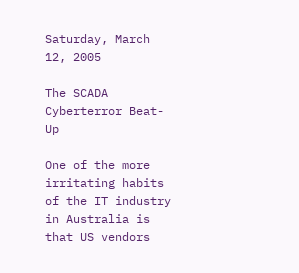Saturday, March 12, 2005

The SCADA Cyberterror Beat-Up

One of the more irritating habits of the IT industry in Australia is that US vendors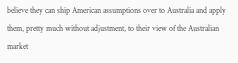believe they can ship American assumptions over to Australia and apply them, pretty much without adjustment, to their view of the Australian market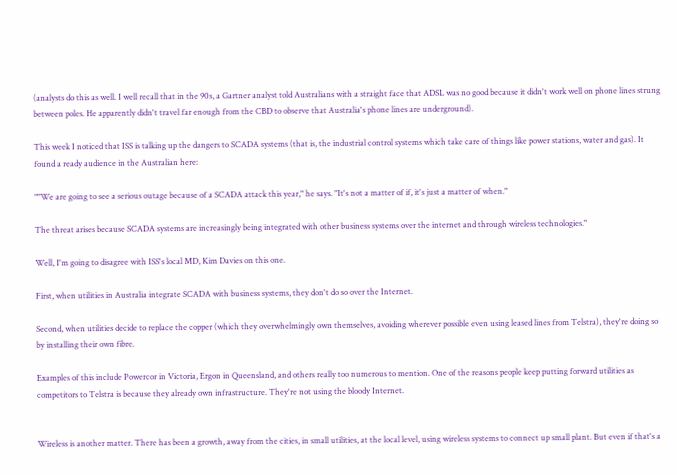(analysts do this as well. I well recall that in the 90s, a Gartner analyst told Australians with a straight face that ADSL was no good because it didn't work well on phone lines strung between poles. He apparently didn't travel far enough from the CBD to observe that Australia's phone lines are underground).

This week I noticed that ISS is talking up the dangers to SCADA systems (that is, the industrial control systems which take care of things like power stations, water and gas). It found a ready audience in the Australian here:

""We are going to see a serious outage because of a SCADA attack this year," he says. "It's not a matter of if, it's just a matter of when."

The threat arises because SCADA systems are increasingly being integrated with other business systems over the internet and through wireless technologies."

Well, I'm going to disagree with ISS's local MD, Kim Davies on this one.

First, when utilities in Australia integrate SCADA with business systems, they don't do so over the Internet.

Second, when utilities decide to replace the copper (which they overwhelmingly own themselves, avoiding wherever possible even using leased lines from Telstra), they're doing so by installing their own fibre.

Examples of this include Powercor in Victoria, Ergon in Queensland, and others really too numerous to mention. One of the reasons people keep putting forward utilities as competitors to Telstra is because they already own infrastructure. They're not using the bloody Internet.


Wireless is another matter. There has been a growth, away from the cities, in small utilities, at the local level, using wireless systems to connect up small plant. But even if that's a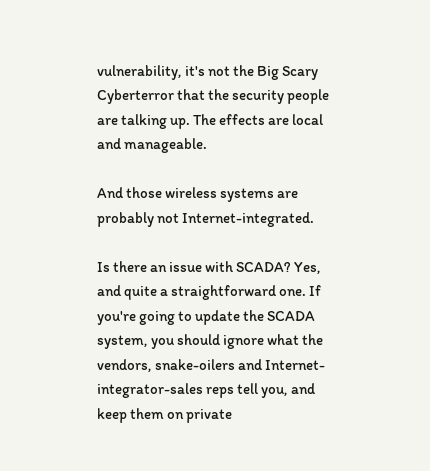vulnerability, it's not the Big Scary Cyberterror that the security people are talking up. The effects are local and manageable.

And those wireless systems are probably not Internet-integrated.

Is there an issue with SCADA? Yes, and quite a straightforward one. If you're going to update the SCADA system, you should ignore what the vendors, snake-oilers and Internet-integrator-sales reps tell you, and keep them on private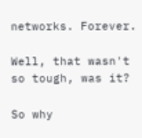networks. Forever.

Well, that wasn't so tough, was it?

So why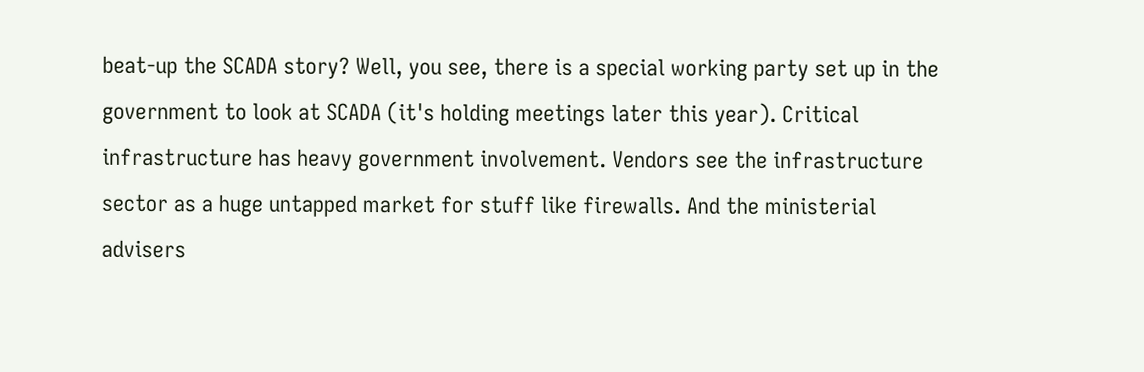beat-up the SCADA story? Well, you see, there is a special working party set up in the government to look at SCADA (it's holding meetings later this year). Critical infrastructure has heavy government involvement. Vendors see the infrastructure sector as a huge untapped market for stuff like firewalls. And the ministerial advisers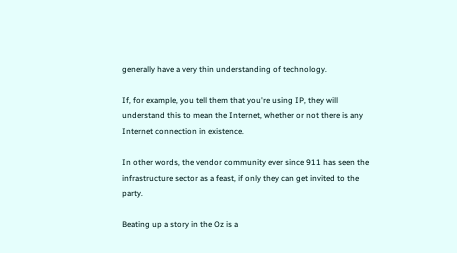generally have a very thin understanding of technology.

If, for example, you tell them that you're using IP, they will understand this to mean the Internet, whether or not there is any Internet connection in existence.

In other words, the vendor community ever since 911 has seen the infrastructure sector as a feast, if only they can get invited to the party.

Beating up a story in the Oz is a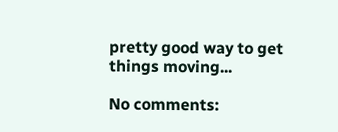pretty good way to get things moving...

No comments: